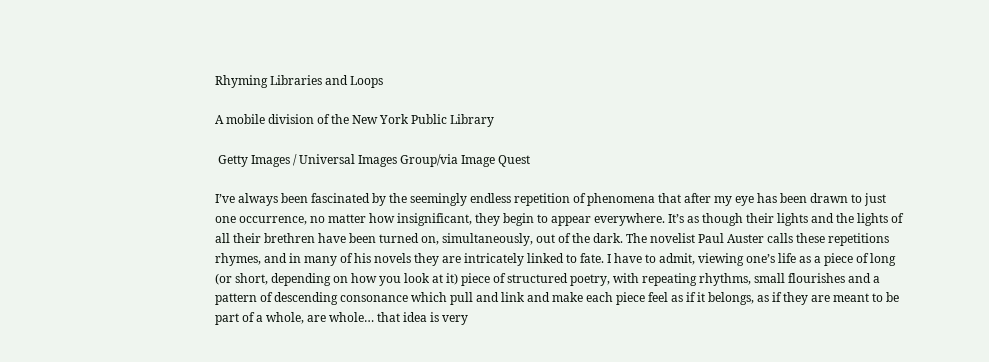Rhyming Libraries and Loops

A mobile division of the New York Public Library

 Getty Images / Universal Images Group/via Image Quest

I’ve always been fascinated by the seemingly endless repetition of phenomena that after my eye has been drawn to just one occurrence, no matter how insignificant, they begin to appear everywhere. It’s as though their lights and the lights of all their brethren have been turned on, simultaneously, out of the dark. The novelist Paul Auster calls these repetitions rhymes, and in many of his novels they are intricately linked to fate. I have to admit, viewing one’s life as a piece of long (or short, depending on how you look at it) piece of structured poetry, with repeating rhythms, small flourishes and a pattern of descending consonance which pull and link and make each piece feel as if it belongs, as if they are meant to be part of a whole, are whole… that idea is very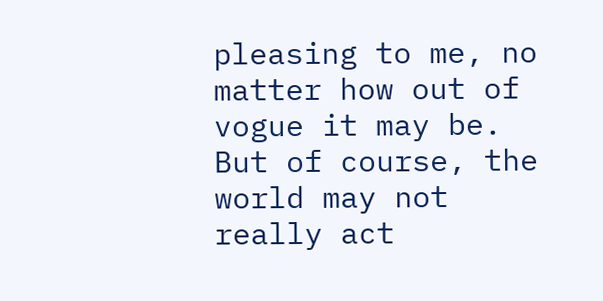pleasing to me, no matter how out of vogue it may be. But of course, the world may not really act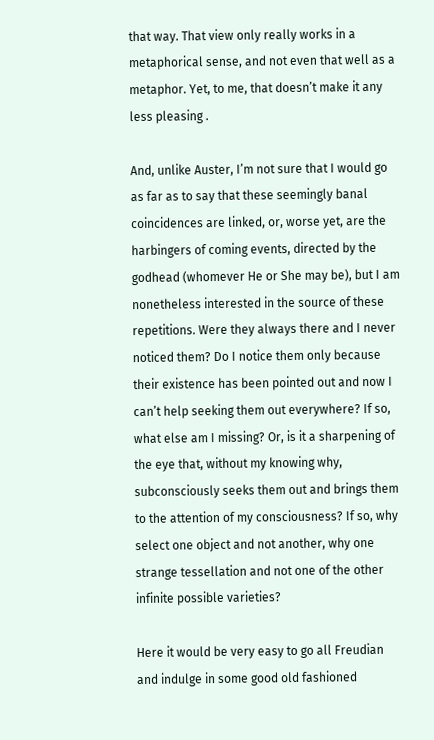that way. That view only really works in a metaphorical sense, and not even that well as a metaphor. Yet, to me, that doesn’t make it any less pleasing .

And, unlike Auster, I’m not sure that I would go as far as to say that these seemingly banal coincidences are linked, or, worse yet, are the harbingers of coming events, directed by the godhead (whomever He or She may be), but I am nonetheless interested in the source of these repetitions. Were they always there and I never noticed them? Do I notice them only because their existence has been pointed out and now I can’t help seeking them out everywhere? If so, what else am I missing? Or, is it a sharpening of the eye that, without my knowing why, subconsciously seeks them out and brings them to the attention of my consciousness? If so, why select one object and not another, why one strange tessellation and not one of the other infinite possible varieties?

Here it would be very easy to go all Freudian and indulge in some good old fashioned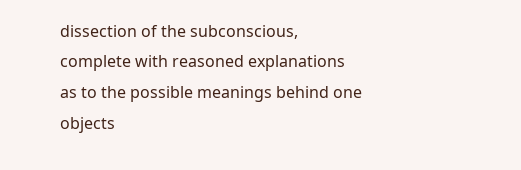dissection of the subconscious, complete with reasoned explanations as to the possible meanings behind one objects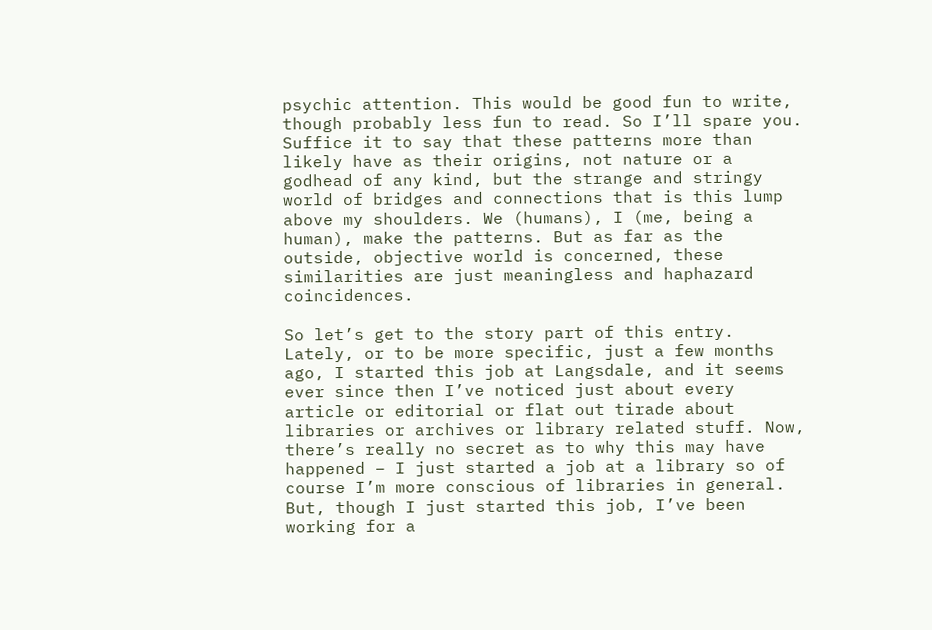psychic attention. This would be good fun to write, though probably less fun to read. So I’ll spare you. Suffice it to say that these patterns more than likely have as their origins, not nature or a godhead of any kind, but the strange and stringy world of bridges and connections that is this lump above my shoulders. We (humans), I (me, being a human), make the patterns. But as far as the outside, objective world is concerned, these similarities are just meaningless and haphazard coincidences.

So let’s get to the story part of this entry. Lately, or to be more specific, just a few months ago, I started this job at Langsdale, and it seems ever since then I’ve noticed just about every article or editorial or flat out tirade about libraries or archives or library related stuff. Now, there’s really no secret as to why this may have happened – I just started a job at a library so of course I’m more conscious of libraries in general. But, though I just started this job, I’ve been working for a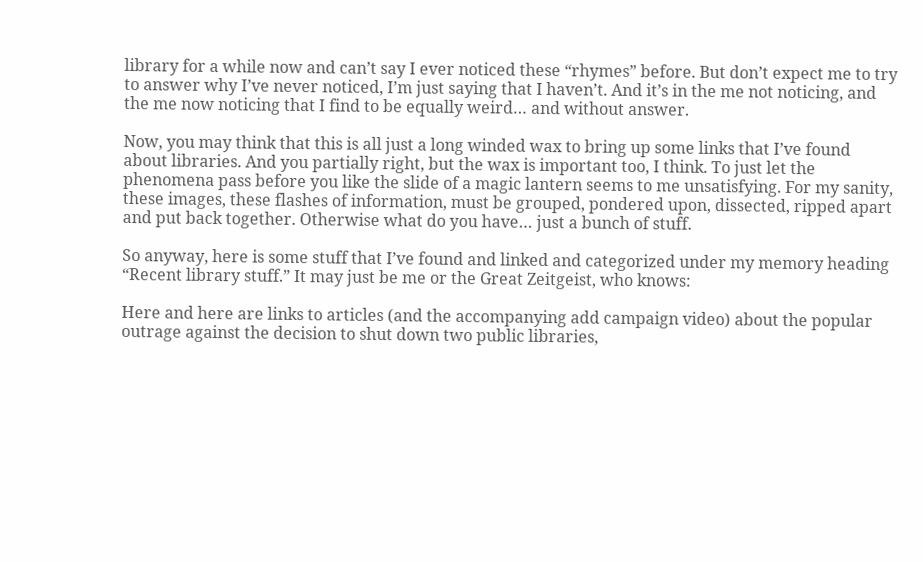library for a while now and can’t say I ever noticed these “rhymes” before. But don’t expect me to try to answer why I’ve never noticed, I’m just saying that I haven’t. And it’s in the me not noticing, and the me now noticing that I find to be equally weird… and without answer.

Now, you may think that this is all just a long winded wax to bring up some links that I’ve found about libraries. And you partially right, but the wax is important too, I think. To just let the phenomena pass before you like the slide of a magic lantern seems to me unsatisfying. For my sanity, these images, these flashes of information, must be grouped, pondered upon, dissected, ripped apart and put back together. Otherwise what do you have… just a bunch of stuff.

So anyway, here is some stuff that I’ve found and linked and categorized under my memory heading “Recent library stuff.” It may just be me or the Great Zeitgeist, who knows:

Here and here are links to articles (and the accompanying add campaign video) about the popular outrage against the decision to shut down two public libraries,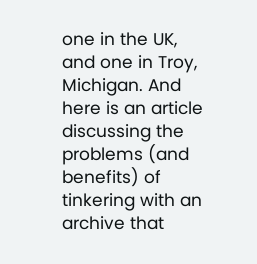one in the UK, and one in Troy, Michigan. And here is an article discussing the problems (and benefits) of tinkering with an archive that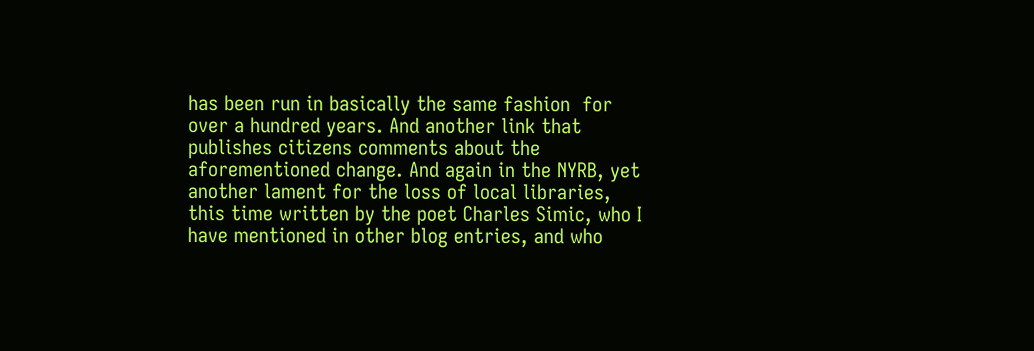has been run in basically the same fashion  for over a hundred years. And another link that publishes citizens comments about the aforementioned change. And again in the NYRB, yet another lament for the loss of local libraries, this time written by the poet Charles Simic, who I have mentioned in other blog entries, and who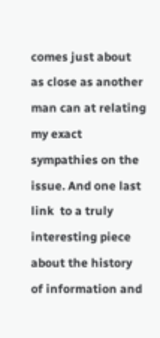comes just about as close as another man can at relating my exact sympathies on the issue. And one last link  to a truly interesting piece about the history of information and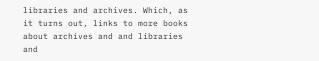libraries and archives. Which, as it turns out, links to more books about archives and and libraries and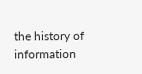the history of information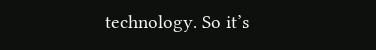technology. So it’s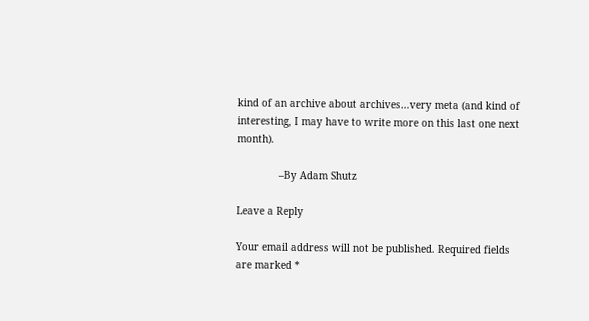kind of an archive about archives…very meta (and kind of interesting, I may have to write more on this last one next month).

              –By Adam Shutz

Leave a Reply

Your email address will not be published. Required fields are marked *